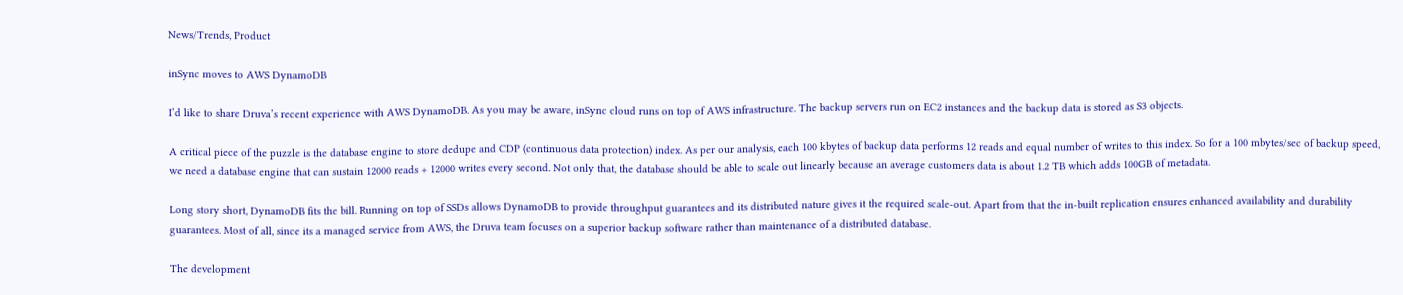News/Trends, Product

inSync moves to AWS DynamoDB

I’d like to share Druva’s recent experience with AWS DynamoDB. As you may be aware, inSync cloud runs on top of AWS infrastructure. The backup servers run on EC2 instances and the backup data is stored as S3 objects.

A critical piece of the puzzle is the database engine to store dedupe and CDP (continuous data protection) index. As per our analysis, each 100 kbytes of backup data performs 12 reads and equal number of writes to this index. So for a 100 mbytes/sec of backup speed, we need a database engine that can sustain 12000 reads + 12000 writes every second. Not only that, the database should be able to scale out linearly because an average customers data is about 1.2 TB which adds 100GB of metadata.

Long story short, DynamoDB fits the bill. Running on top of SSDs allows DynamoDB to provide throughput guarantees and its distributed nature gives it the required scale-out. Apart from that the in-built replication ensures enhanced availability and durability guarantees. Most of all, since its a managed service from AWS, the Druva team focuses on a superior backup software rather than maintenance of a distributed database.

The development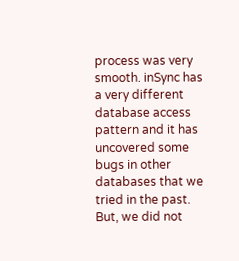process was very smooth. inSync has a very different database access pattern and it has uncovered some bugs in other databases that we tried in the past. But, we did not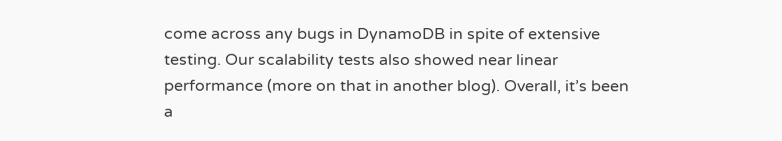come across any bugs in DynamoDB in spite of extensive testing. Our scalability tests also showed near linear performance (more on that in another blog). Overall, it’s been a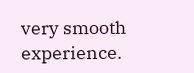very smooth experience.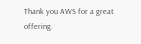Thank you AWS for a great offering.